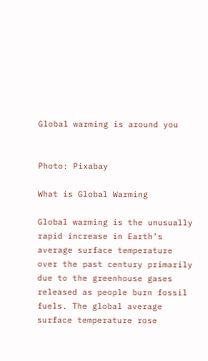Global warming is around you


Photo: Pixabay

What is Global Warming

Global warming is the unusually rapid increase in Earth’s average surface temperature over the past century primarily due to the greenhouse gases released as people burn fossil fuels. The global average surface temperature rose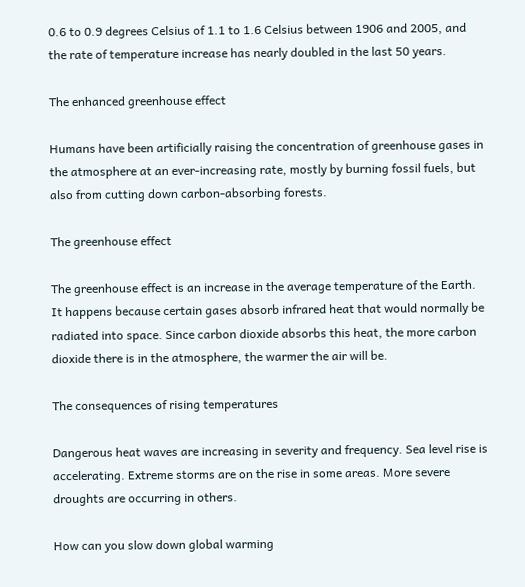0.6 to 0.9 degrees Celsius of 1.1 to 1.6 Celsius between 1906 and 2005, and the rate of temperature increase has nearly doubled in the last 50 years.

The enhanced greenhouse effect

Humans have been artificially raising the concentration of greenhouse gases in the atmosphere at an ever-increasing rate, mostly by burning fossil fuels, but also from cutting down carbon-absorbing forests.

The greenhouse effect

The greenhouse effect is an increase in the average temperature of the Earth. It happens because certain gases absorb infrared heat that would normally be radiated into space. Since carbon dioxide absorbs this heat, the more carbon dioxide there is in the atmosphere, the warmer the air will be.

The consequences of rising temperatures

Dangerous heat waves are increasing in severity and frequency. Sea level rise is accelerating. Extreme storms are on the rise in some areas. More severe droughts are occurring in others.

How can you slow down global warming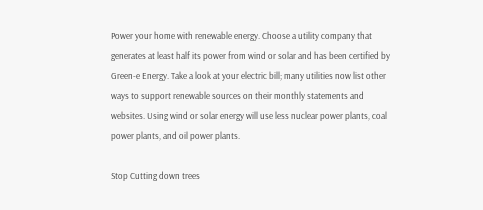Power your home with renewable energy. Choose a utility company that generates at least half its power from wind or solar and has been certified by Green-e Energy. Take a look at your electric bill; many utilities now list other ways to support renewable sources on their monthly statements and websites. Using wind or solar energy will use less nuclear power plants, coal power plants, and oil power plants.

Stop Cutting down trees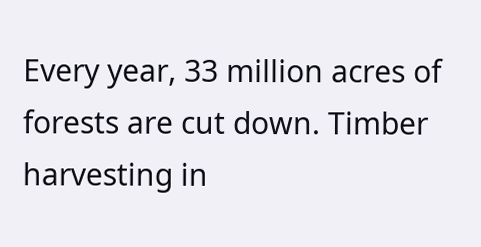Every year, 33 million acres of forests are cut down. Timber harvesting in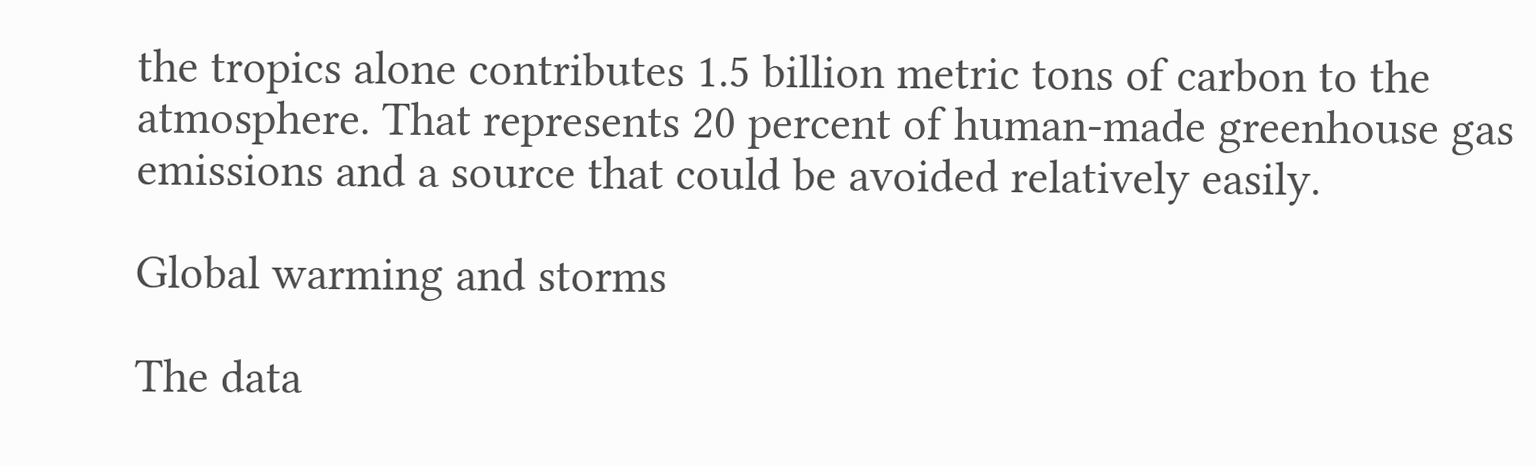the tropics alone contributes 1.5 billion metric tons of carbon to the atmosphere. That represents 20 percent of human-made greenhouse gas emissions and a source that could be avoided relatively easily.

Global warming and storms

The data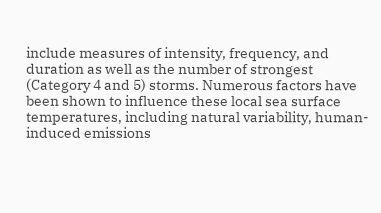include measures of intensity, frequency, and duration as well as the number of strongest (Category 4 and 5) storms. Numerous factors have been shown to influence these local sea surface temperatures, including natural variability, human-induced emissions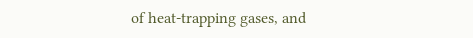of heat-trapping gases, and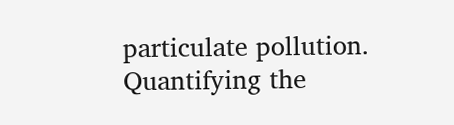particulate pollution. Quantifying the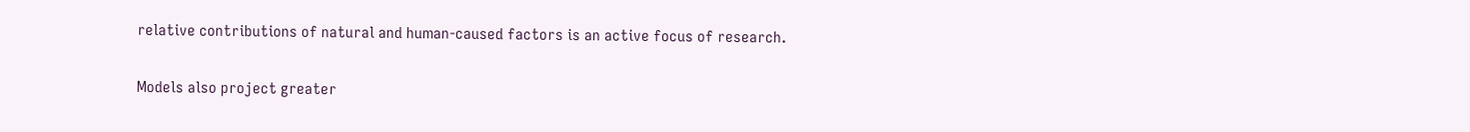relative contributions of natural and human-caused factors is an active focus of research.

Models also project greater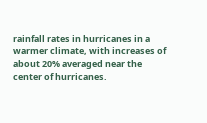rainfall rates in hurricanes in a warmer climate, with increases of about 20% averaged near the center of hurricanes.